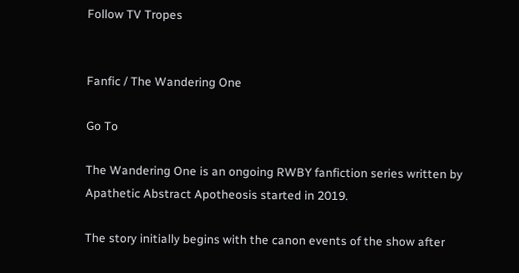Follow TV Tropes


Fanfic / The Wandering One

Go To

The Wandering One is an ongoing RWBY fanfiction series written by Apathetic Abstract Apotheosis started in 2019.

The story initially begins with the canon events of the show after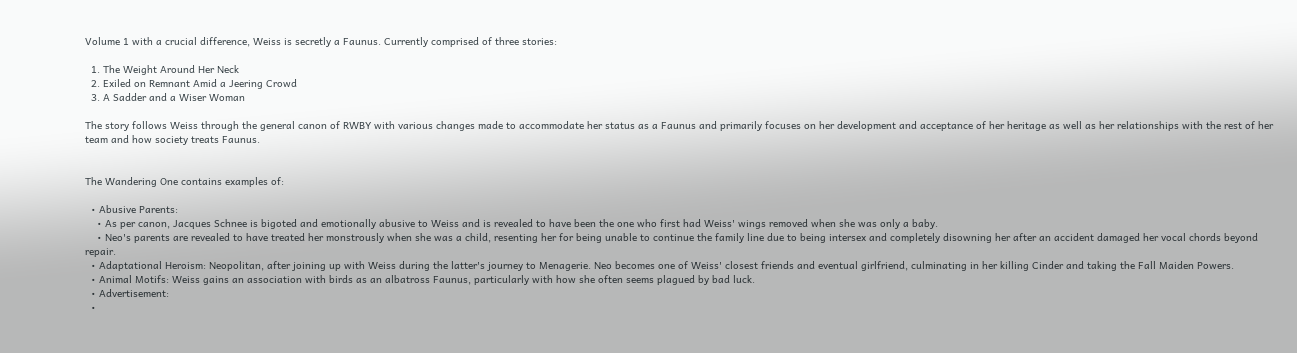Volume 1 with a crucial difference, Weiss is secretly a Faunus. Currently comprised of three stories:

  1. The Weight Around Her Neck
  2. Exiled on Remnant Amid a Jeering Crowd
  3. A Sadder and a Wiser Woman

The story follows Weiss through the general canon of RWBY with various changes made to accommodate her status as a Faunus and primarily focuses on her development and acceptance of her heritage as well as her relationships with the rest of her team and how society treats Faunus.


The Wandering One contains examples of:

  • Abusive Parents:
    • As per canon, Jacques Schnee is bigoted and emotionally abusive to Weiss and is revealed to have been the one who first had Weiss' wings removed when she was only a baby.
    • Neo's parents are revealed to have treated her monstrously when she was a child, resenting her for being unable to continue the family line due to being intersex and completely disowning her after an accident damaged her vocal chords beyond repair.
  • Adaptational Heroism: Neopolitan, after joining up with Weiss during the latter's journey to Menagerie. Neo becomes one of Weiss' closest friends and eventual girlfriend, culminating in her killing Cinder and taking the Fall Maiden Powers.
  • Animal Motifs: Weiss gains an association with birds as an albatross Faunus, particularly with how she often seems plagued by bad luck.
  • Advertisement:
  •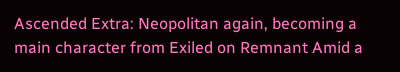Ascended Extra: Neopolitan again, becoming a main character from Exiled on Remnant Amid a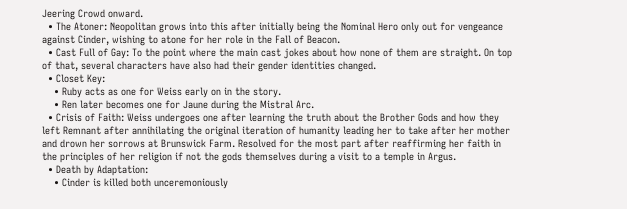Jeering Crowd onward.
  • The Atoner: Neopolitan grows into this after initially being the Nominal Hero only out for vengeance against Cinder, wishing to atone for her role in the Fall of Beacon.
  • Cast Full of Gay: To the point where the main cast jokes about how none of them are straight. On top of that, several characters have also had their gender identities changed.
  • Closet Key:
    • Ruby acts as one for Weiss early on in the story.
    • Ren later becomes one for Jaune during the Mistral Arc.
  • Crisis of Faith: Weiss undergoes one after learning the truth about the Brother Gods and how they left Remnant after annihilating the original iteration of humanity leading her to take after her mother and drown her sorrows at Brunswick Farm. Resolved for the most part after reaffirming her faith in the principles of her religion if not the gods themselves during a visit to a temple in Argus.
  • Death by Adaptation:
    • Cinder is killed both unceremoniously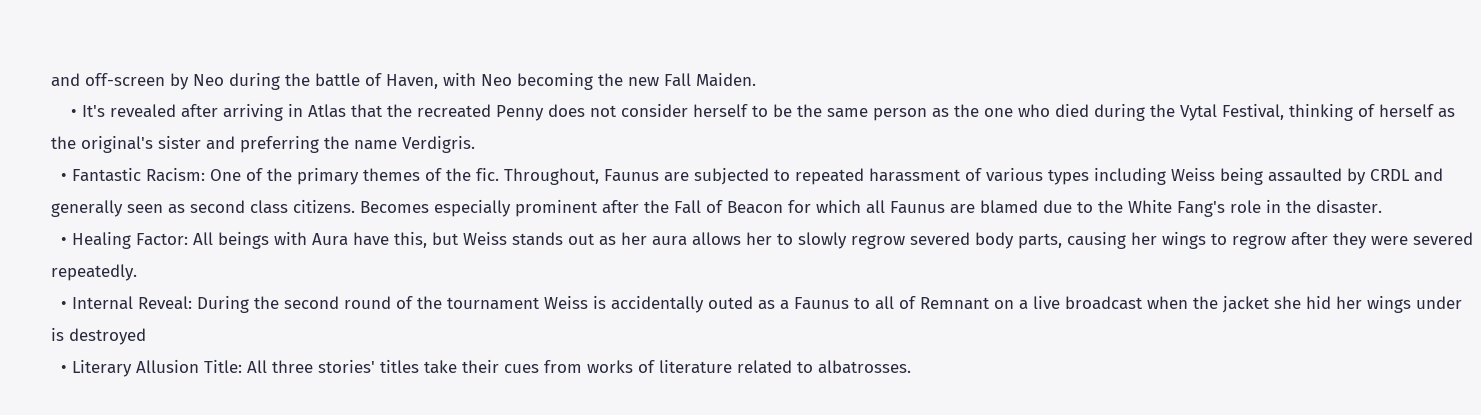and off-screen by Neo during the battle of Haven, with Neo becoming the new Fall Maiden.
    • It's revealed after arriving in Atlas that the recreated Penny does not consider herself to be the same person as the one who died during the Vytal Festival, thinking of herself as the original's sister and preferring the name Verdigris.
  • Fantastic Racism: One of the primary themes of the fic. Throughout, Faunus are subjected to repeated harassment of various types including Weiss being assaulted by CRDL and generally seen as second class citizens. Becomes especially prominent after the Fall of Beacon for which all Faunus are blamed due to the White Fang's role in the disaster.
  • Healing Factor: All beings with Aura have this, but Weiss stands out as her aura allows her to slowly regrow severed body parts, causing her wings to regrow after they were severed repeatedly.
  • Internal Reveal: During the second round of the tournament Weiss is accidentally outed as a Faunus to all of Remnant on a live broadcast when the jacket she hid her wings under is destroyed
  • Literary Allusion Title: All three stories' titles take their cues from works of literature related to albatrosses.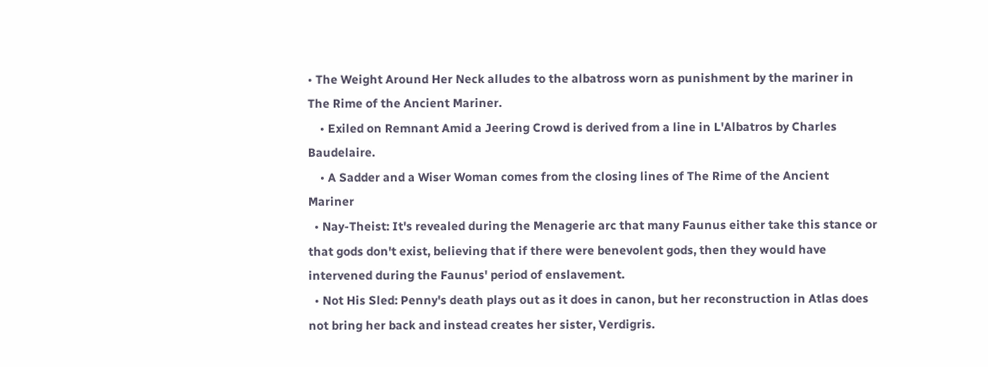• The Weight Around Her Neck alludes to the albatross worn as punishment by the mariner in The Rime of the Ancient Mariner.
    • Exiled on Remnant Amid a Jeering Crowd is derived from a line in L'Albatros by Charles Baudelaire.
    • A Sadder and a Wiser Woman comes from the closing lines of The Rime of the Ancient Mariner
  • Nay-Theist: It's revealed during the Menagerie arc that many Faunus either take this stance or that gods don't exist, believing that if there were benevolent gods, then they would have intervened during the Faunus' period of enslavement.
  • Not His Sled: Penny's death plays out as it does in canon, but her reconstruction in Atlas does not bring her back and instead creates her sister, Verdigris.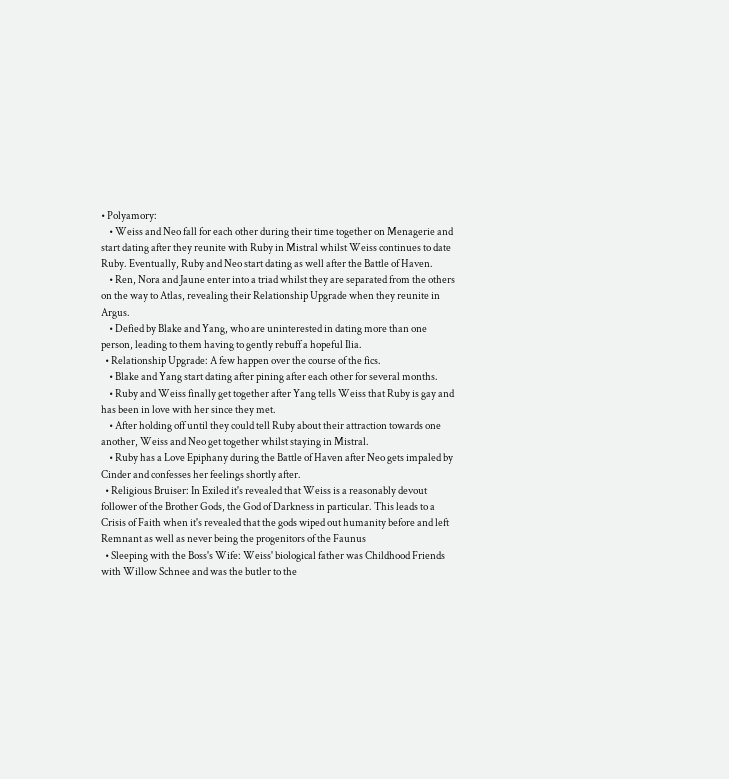• Polyamory:
    • Weiss and Neo fall for each other during their time together on Menagerie and start dating after they reunite with Ruby in Mistral whilst Weiss continues to date Ruby. Eventually, Ruby and Neo start dating as well after the Battle of Haven.
    • Ren, Nora and Jaune enter into a triad whilst they are separated from the others on the way to Atlas, revealing their Relationship Upgrade when they reunite in Argus.
    • Defied by Blake and Yang, who are uninterested in dating more than one person, leading to them having to gently rebuff a hopeful Ilia.
  • Relationship Upgrade: A few happen over the course of the fics.
    • Blake and Yang start dating after pining after each other for several months.
    • Ruby and Weiss finally get together after Yang tells Weiss that Ruby is gay and has been in love with her since they met.
    • After holding off until they could tell Ruby about their attraction towards one another, Weiss and Neo get together whilst staying in Mistral.
    • Ruby has a Love Epiphany during the Battle of Haven after Neo gets impaled by Cinder and confesses her feelings shortly after.
  • Religious Bruiser: In Exiled it's revealed that Weiss is a reasonably devout follower of the Brother Gods, the God of Darkness in particular. This leads to a Crisis of Faith when it's revealed that the gods wiped out humanity before and left Remnant as well as never being the progenitors of the Faunus
  • Sleeping with the Boss's Wife: Weiss' biological father was Childhood Friends with Willow Schnee and was the butler to the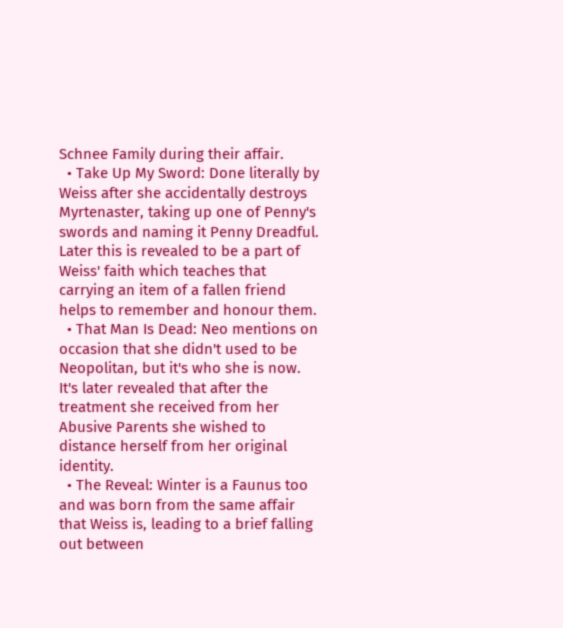Schnee Family during their affair.
  • Take Up My Sword: Done literally by Weiss after she accidentally destroys Myrtenaster, taking up one of Penny's swords and naming it Penny Dreadful. Later this is revealed to be a part of Weiss' faith which teaches that carrying an item of a fallen friend helps to remember and honour them.
  • That Man Is Dead: Neo mentions on occasion that she didn't used to be Neopolitan, but it's who she is now. It's later revealed that after the treatment she received from her Abusive Parents she wished to distance herself from her original identity.
  • The Reveal: Winter is a Faunus too and was born from the same affair that Weiss is, leading to a brief falling out between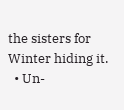the sisters for Winter hiding it.
  • Un-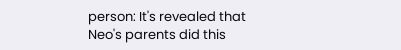person: It's revealed that Neo's parents did this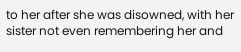to her after she was disowned, with her sister not even remembering her and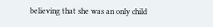believing that she was an only child